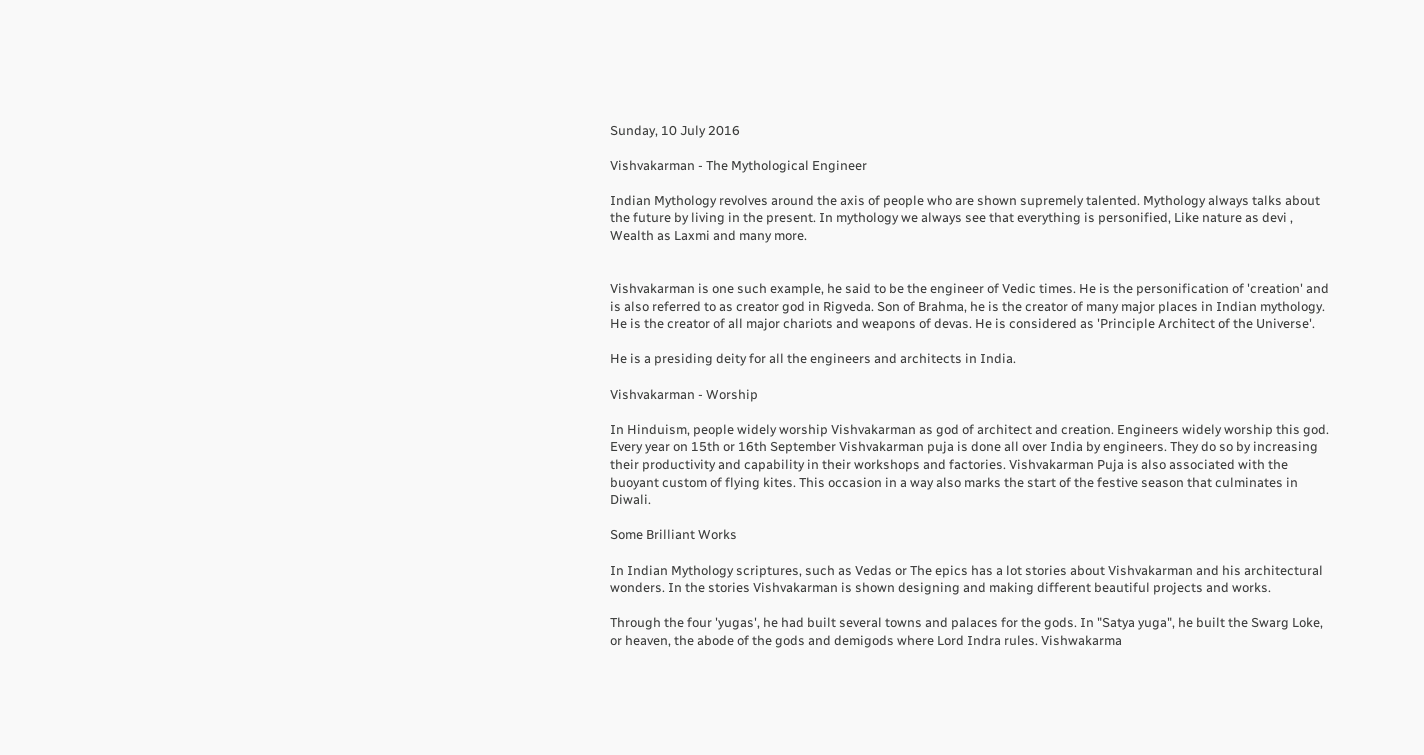Sunday, 10 July 2016

Vishvakarman - The Mythological Engineer

Indian Mythology revolves around the axis of people who are shown supremely talented. Mythology always talks about the future by living in the present. In mythology we always see that everything is personified, Like nature as devi , Wealth as Laxmi and many more.


Vishvakarman is one such example, he said to be the engineer of Vedic times. He is the personification of 'creation' and is also referred to as creator god in Rigveda. Son of Brahma, he is the creator of many major places in Indian mythology. He is the creator of all major chariots and weapons of devas. He is considered as 'Principle Architect of the Universe'.

He is a presiding deity for all the engineers and architects in India.

Vishvakarman - Worship

In Hinduism, people widely worship Vishvakarman as god of architect and creation. Engineers widely worship this god. Every year on 15th or 16th September Vishvakarman puja is done all over India by engineers. They do so by increasing their productivity and capability in their workshops and factories. Vishvakarman Puja is also associated with the buoyant custom of flying kites. This occasion in a way also marks the start of the festive season that culminates in Diwali.

Some Brilliant Works

In Indian Mythology scriptures, such as Vedas or The epics has a lot stories about Vishvakarman and his architectural wonders. In the stories Vishvakarman is shown designing and making different beautiful projects and works.

Through the four 'yugas', he had built several towns and palaces for the gods. In "Satya yuga", he built the Swarg Loke, or heaven, the abode of the gods and demigods where Lord Indra rules. Vishwakarma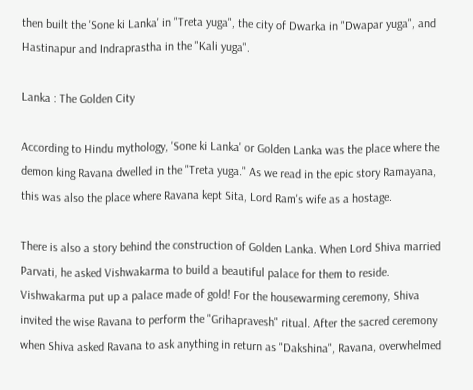then built the 'Sone ki Lanka' in "Treta yuga", the city of Dwarka in "Dwapar yuga", and Hastinapur and Indraprastha in the "Kali yuga".

Lanka : The Golden City

According to Hindu mythology, 'Sone ki Lanka' or Golden Lanka was the place where the demon king Ravana dwelled in the "Treta yuga." As we read in the epic story Ramayana, this was also the place where Ravana kept Sita, Lord Ram's wife as a hostage.

There is also a story behind the construction of Golden Lanka. When Lord Shiva married Parvati, he asked Vishwakarma to build a beautiful palace for them to reside. Vishwakarma put up a palace made of gold! For the housewarming ceremony, Shiva invited the wise Ravana to perform the "Grihapravesh" ritual. After the sacred ceremony when Shiva asked Ravana to ask anything in return as "Dakshina", Ravana, overwhelmed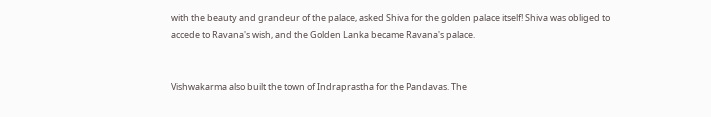with the beauty and grandeur of the palace, asked Shiva for the golden palace itself! Shiva was obliged to accede to Ravana's wish, and the Golden Lanka became Ravana's palace.


Vishwakarma also built the town of Indraprastha for the Pandavas. The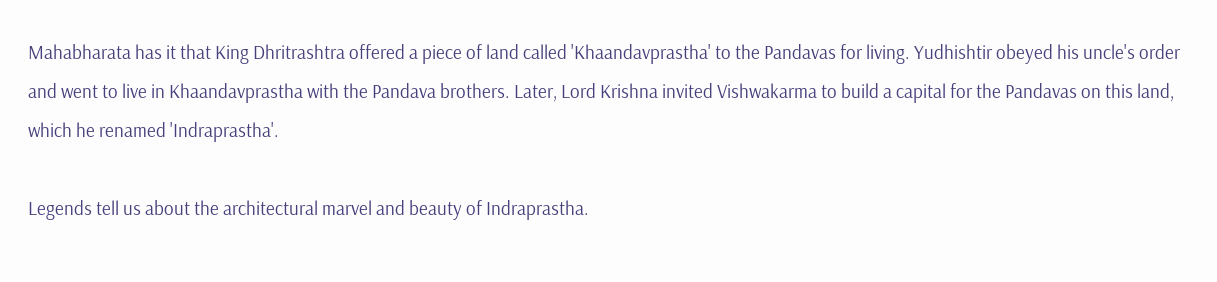Mahabharata has it that King Dhritrashtra offered a piece of land called 'Khaandavprastha' to the Pandavas for living. Yudhishtir obeyed his uncle's order and went to live in Khaandavprastha with the Pandava brothers. Later, Lord Krishna invited Vishwakarma to build a capital for the Pandavas on this land, which he renamed 'Indraprastha'.

Legends tell us about the architectural marvel and beauty of Indraprastha.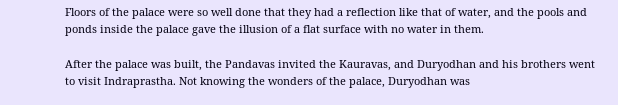Floors of the palace were so well done that they had a reflection like that of water, and the pools and ponds inside the palace gave the illusion of a flat surface with no water in them.

After the palace was built, the Pandavas invited the Kauravas, and Duryodhan and his brothers went to visit Indraprastha. Not knowing the wonders of the palace, Duryodhan was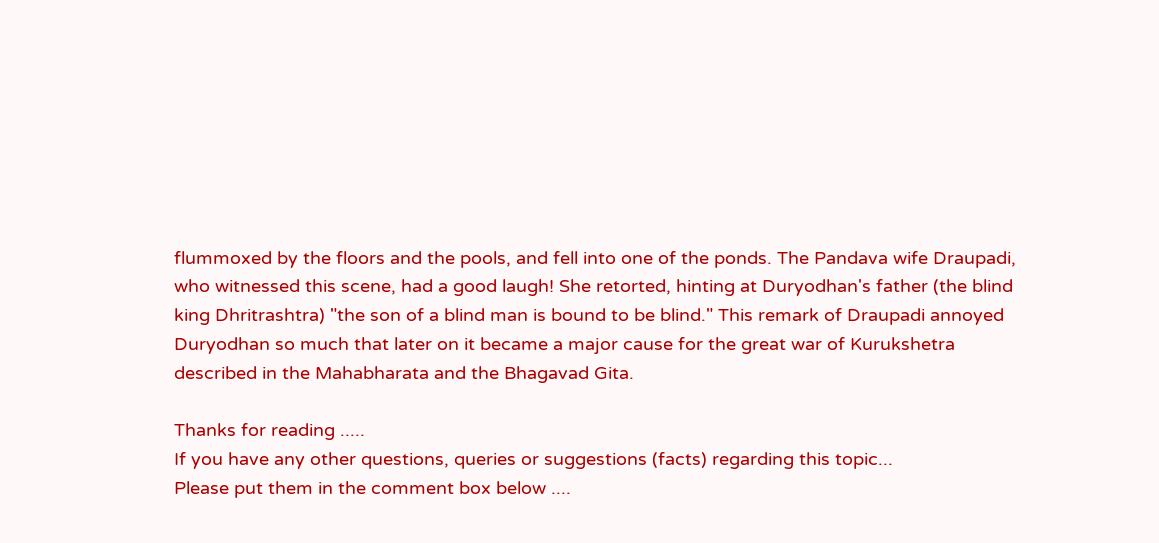flummoxed by the floors and the pools, and fell into one of the ponds. The Pandava wife Draupadi, who witnessed this scene, had a good laugh! She retorted, hinting at Duryodhan's father (the blind king Dhritrashtra) "the son of a blind man is bound to be blind." This remark of Draupadi annoyed Duryodhan so much that later on it became a major cause for the great war of Kurukshetra described in the Mahabharata and the Bhagavad Gita.

Thanks for reading .....
If you have any other questions, queries or suggestions (facts) regarding this topic...
Please put them in the comment box below ....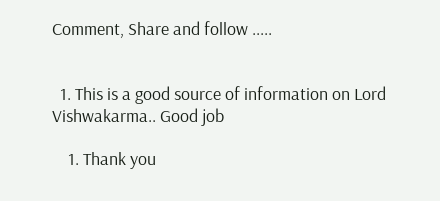Comment, Share and follow .....


  1. This is a good source of information on Lord Vishwakarma.. Good job

    1. Thank you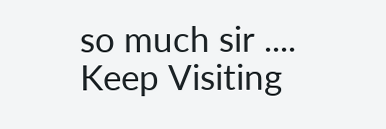so much sir .... Keep Visiting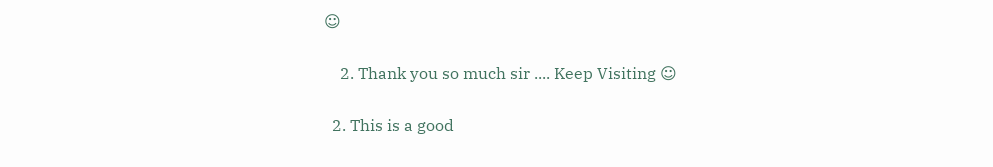☺

    2. Thank you so much sir .... Keep Visiting ☺

  2. This is a good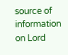source of information on Lord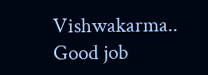Vishwakarma.. Good job